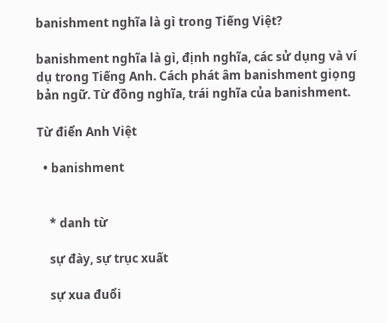banishment nghĩa là gì trong Tiếng Việt?

banishment nghĩa là gì, định nghĩa, các sử dụng và ví dụ trong Tiếng Anh. Cách phát âm banishment giọng bản ngữ. Từ đồng nghĩa, trái nghĩa của banishment.

Từ điển Anh Việt

  • banishment


    * danh từ

    sự đày, sự trục xuất

    sự xua đuổi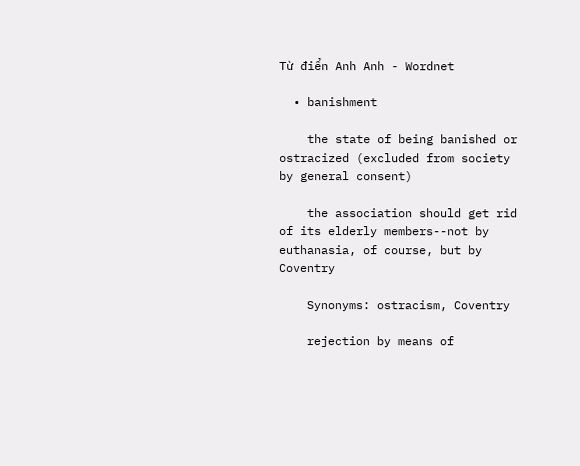Từ điển Anh Anh - Wordnet

  • banishment

    the state of being banished or ostracized (excluded from society by general consent)

    the association should get rid of its elderly members--not by euthanasia, of course, but by Coventry

    Synonyms: ostracism, Coventry

    rejection by means of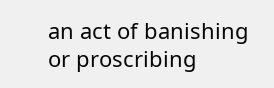an act of banishing or proscribing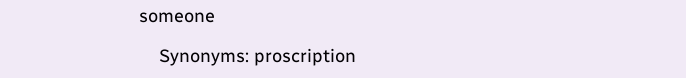someone

    Synonyms: proscription